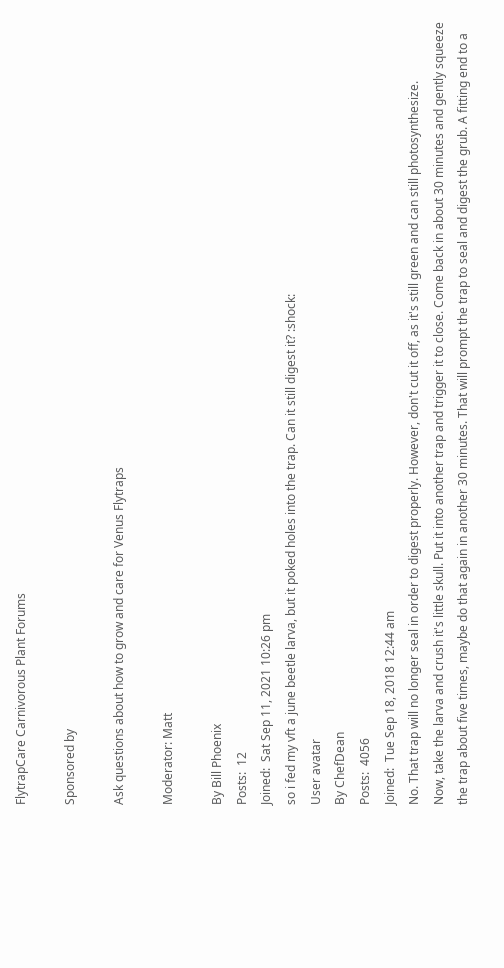FlytrapCare Carnivorous Plant Forums

Sponsored by

Ask questions about how to grow and care for Venus Flytraps

Moderator: Matt

By Bill Phoenix
Posts:  12
Joined:  Sat Sep 11, 2021 10:26 pm
so i fed my vft a june beetle larva, but it poked holes into the trap. Can it still digest it? :shock:
User avatar
By ChefDean
Posts:  4056
Joined:  Tue Sep 18, 2018 12:44 am
No. That trap will no longer seal in order to digest properly. However, don't cut it off, as it's still green and can still photosynthesize.
Now, take the larva and crush it's little skull. Put it into another trap and trigger it to close. Come back in about 30 minutes and gently squeeze the trap about five times, maybe do that again in another 30 minutes. That will prompt the trap to seal and digest the grub. A fitting end to a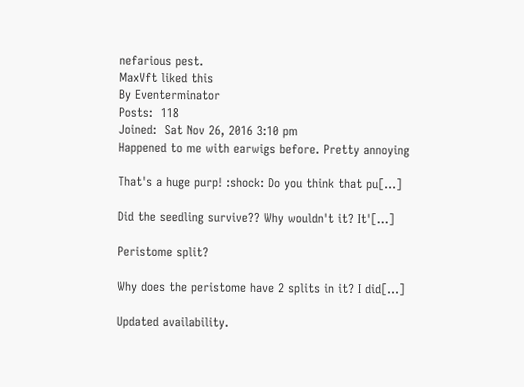nefarious pest.
MaxVft liked this
By Eventerminator
Posts:  118
Joined:  Sat Nov 26, 2016 3:10 pm
Happened to me with earwigs before. Pretty annoying

That's a huge purp! :shock: Do you think that pu[…]

Did the seedling survive?? Why wouldn't it? It'[…]

Peristome split?

Why does the peristome have 2 splits in it? I did[…]

Updated availability.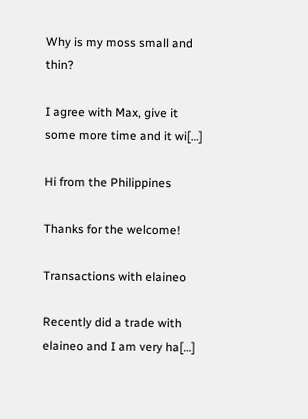Why is my moss small and thin?

I agree with Max, give it some more time and it wi[…]

Hi from the Philippines

Thanks for the welcome!

Transactions with elaineo

Recently did a trade with elaineo and I am very ha[…]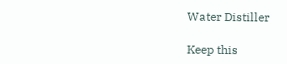Water Distiller

Keep this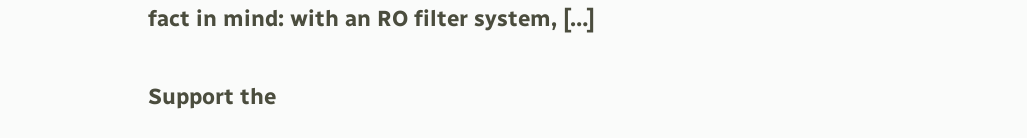fact in mind: with an RO filter system, […]

Support the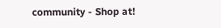community - Shop at!